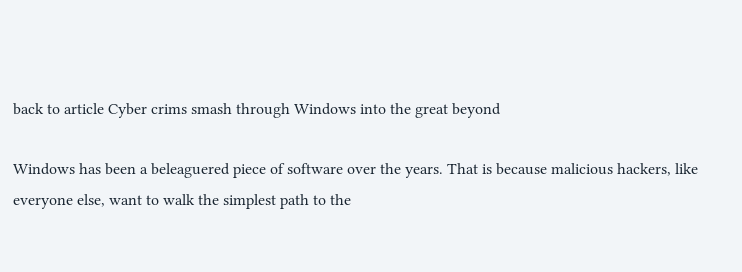back to article Cyber crims smash through Windows into the great beyond

Windows has been a beleaguered piece of software over the years. That is because malicious hackers, like everyone else, want to walk the simplest path to the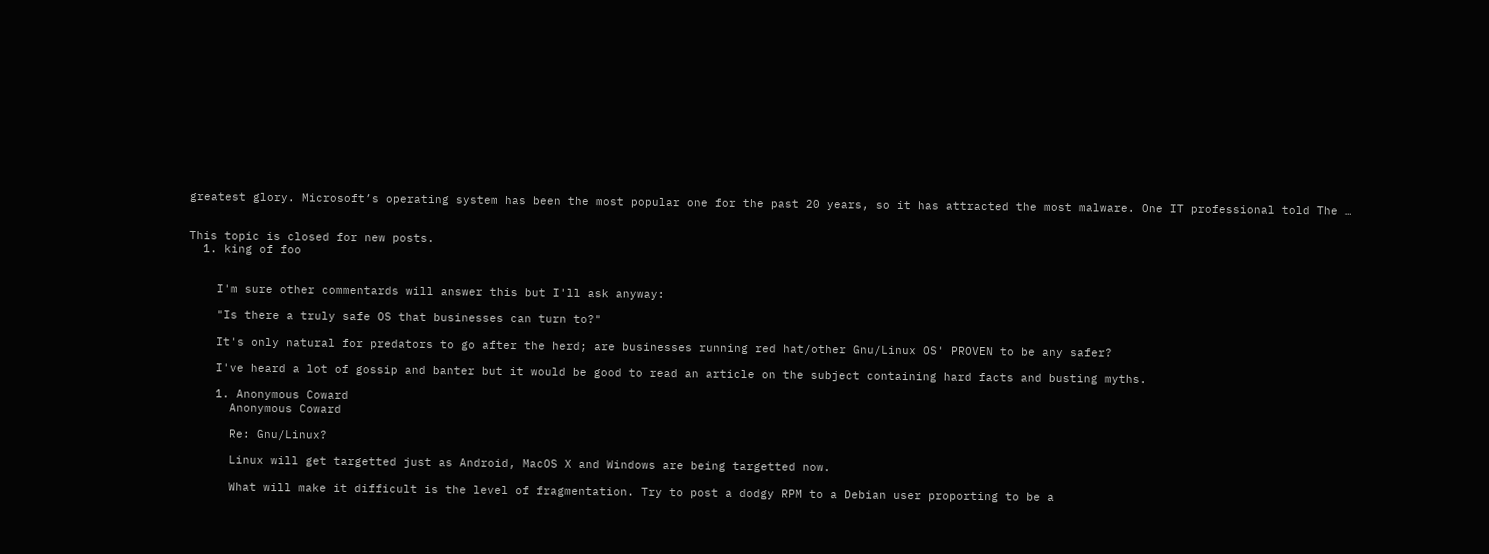greatest glory. Microsoft’s operating system has been the most popular one for the past 20 years, so it has attracted the most malware. One IT professional told The …


This topic is closed for new posts.
  1. king of foo


    I'm sure other commentards will answer this but I'll ask anyway:

    "Is there a truly safe OS that businesses can turn to?"

    It's only natural for predators to go after the herd; are businesses running red hat/other Gnu/Linux OS' PROVEN to be any safer?

    I've heard a lot of gossip and banter but it would be good to read an article on the subject containing hard facts and busting myths.

    1. Anonymous Coward
      Anonymous Coward

      Re: Gnu/Linux?

      Linux will get targetted just as Android, MacOS X and Windows are being targetted now.

      What will make it difficult is the level of fragmentation. Try to post a dodgy RPM to a Debian user proporting to be a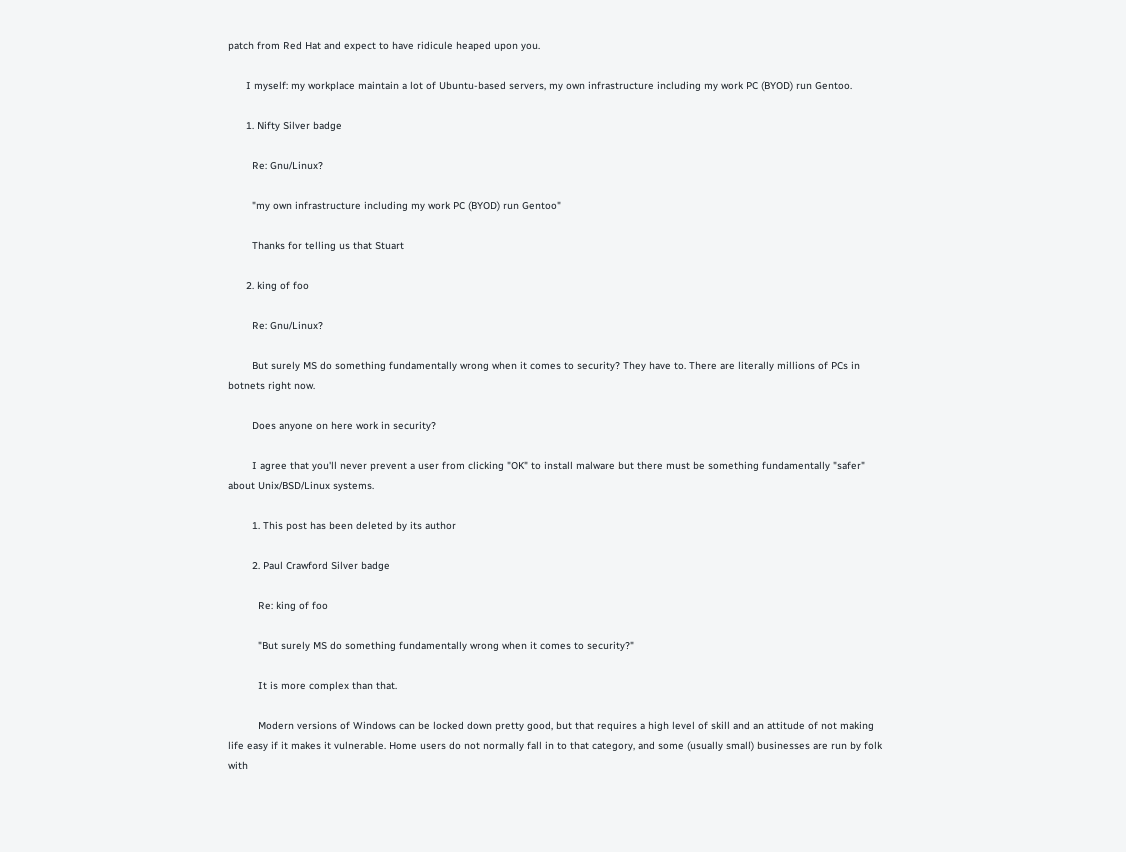patch from Red Hat and expect to have ridicule heaped upon you.

      I myself: my workplace maintain a lot of Ubuntu-based servers, my own infrastructure including my work PC (BYOD) run Gentoo.

      1. Nifty Silver badge

        Re: Gnu/Linux?

        "my own infrastructure including my work PC (BYOD) run Gentoo"

        Thanks for telling us that Stuart

      2. king of foo

        Re: Gnu/Linux?

        But surely MS do something fundamentally wrong when it comes to security? They have to. There are literally millions of PCs in botnets right now.

        Does anyone on here work in security?

        I agree that you'll never prevent a user from clicking "OK" to install malware but there must be something fundamentally "safer" about Unix/BSD/Linux systems.

        1. This post has been deleted by its author

        2. Paul Crawford Silver badge

          Re: king of foo

          "But surely MS do something fundamentally wrong when it comes to security?"

          It is more complex than that.

          Modern versions of Windows can be locked down pretty good, but that requires a high level of skill and an attitude of not making life easy if it makes it vulnerable. Home users do not normally fall in to that category, and some (usually small) businesses are run by folk with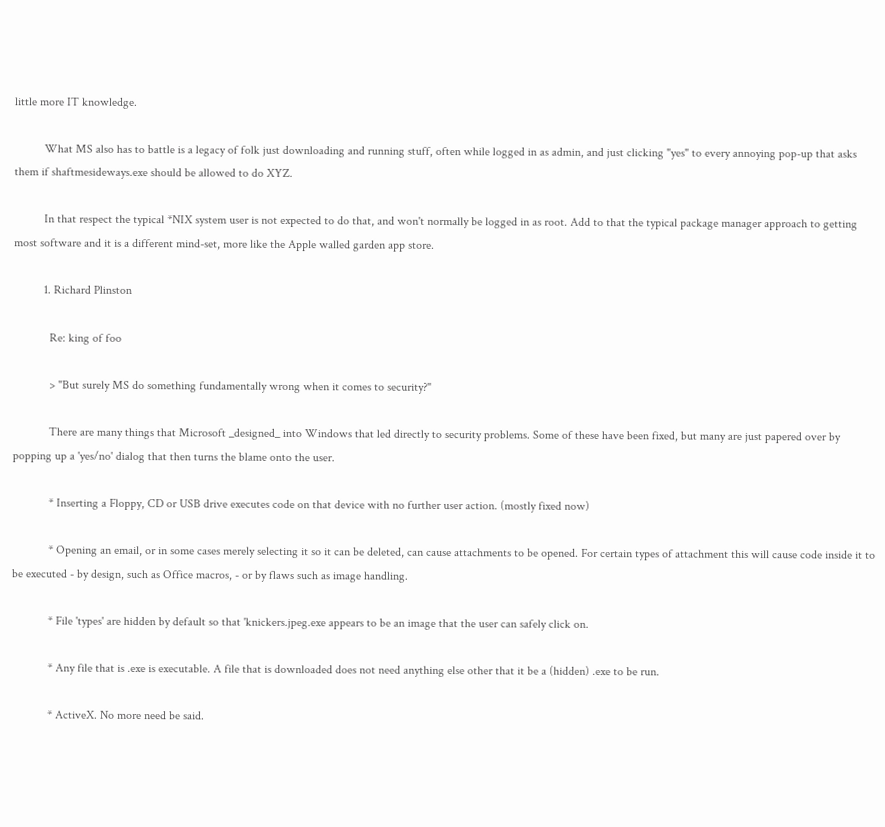little more IT knowledge.

          What MS also has to battle is a legacy of folk just downloading and running stuff, often while logged in as admin, and just clicking "yes" to every annoying pop-up that asks them if shaftmesideways.exe should be allowed to do XYZ.

          In that respect the typical *NIX system user is not expected to do that, and won't normally be logged in as root. Add to that the typical package manager approach to getting most software and it is a different mind-set, more like the Apple walled garden app store.

          1. Richard Plinston

            Re: king of foo

            > "But surely MS do something fundamentally wrong when it comes to security?"

            There are many things that Microsoft _designed_ into Windows that led directly to security problems. Some of these have been fixed, but many are just papered over by popping up a 'yes/no' dialog that then turns the blame onto the user.

            * Inserting a Floppy, CD or USB drive executes code on that device with no further user action. (mostly fixed now)

            * Opening an email, or in some cases merely selecting it so it can be deleted, can cause attachments to be opened. For certain types of attachment this will cause code inside it to be executed - by design, such as Office macros, - or by flaws such as image handling.

            * File 'types' are hidden by default so that 'knickers.jpeg.exe appears to be an image that the user can safely click on.

            * Any file that is .exe is executable. A file that is downloaded does not need anything else other that it be a (hidden) .exe to be run.

            * ActiveX. No more need be said.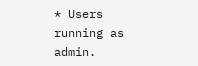* Users running as admin.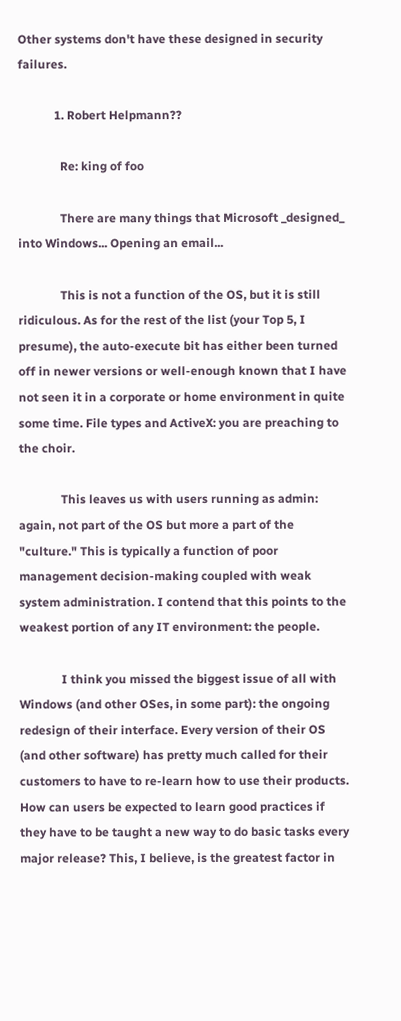Other systems don't have these designed in security failures.

            1. Robert Helpmann??

              Re: king of foo

              There are many things that Microsoft _designed_ into Windows... Opening an email...

              This is not a function of the OS, but it is still ridiculous. As for the rest of the list (your Top 5, I presume), the auto-execute bit has either been turned off in newer versions or well-enough known that I have not seen it in a corporate or home environment in quite some time. File types and ActiveX: you are preaching to the choir.

              This leaves us with users running as admin: again, not part of the OS but more a part of the "culture." This is typically a function of poor management decision-making coupled with weak system administration. I contend that this points to the weakest portion of any IT environment: the people.

              I think you missed the biggest issue of all with Windows (and other OSes, in some part): the ongoing redesign of their interface. Every version of their OS (and other software) has pretty much called for their customers to have to re-learn how to use their products. How can users be expected to learn good practices if they have to be taught a new way to do basic tasks every major release? This, I believe, is the greatest factor in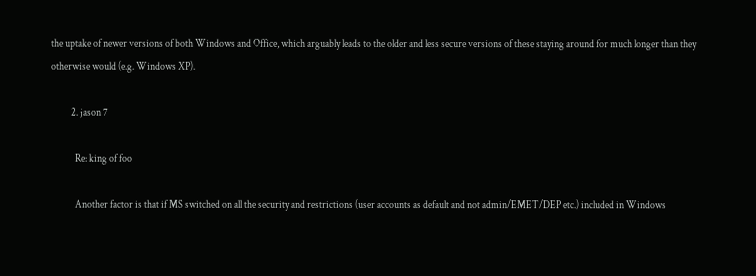the uptake of newer versions of both Windows and Office, which arguably leads to the older and less secure versions of these staying around for much longer than they otherwise would (e.g. Windows XP).

          2. jason 7

            Re: king of foo

            Another factor is that if MS switched on all the security and restrictions (user accounts as default and not admin/EMET/DEP etc.) included in Windows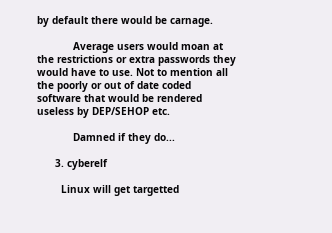by default there would be carnage.

            Average users would moan at the restrictions or extra passwords they would have to use. Not to mention all the poorly or out of date coded software that would be rendered useless by DEP/SEHOP etc.

            Damned if they do...

      3. cyberelf

        Linux will get targetted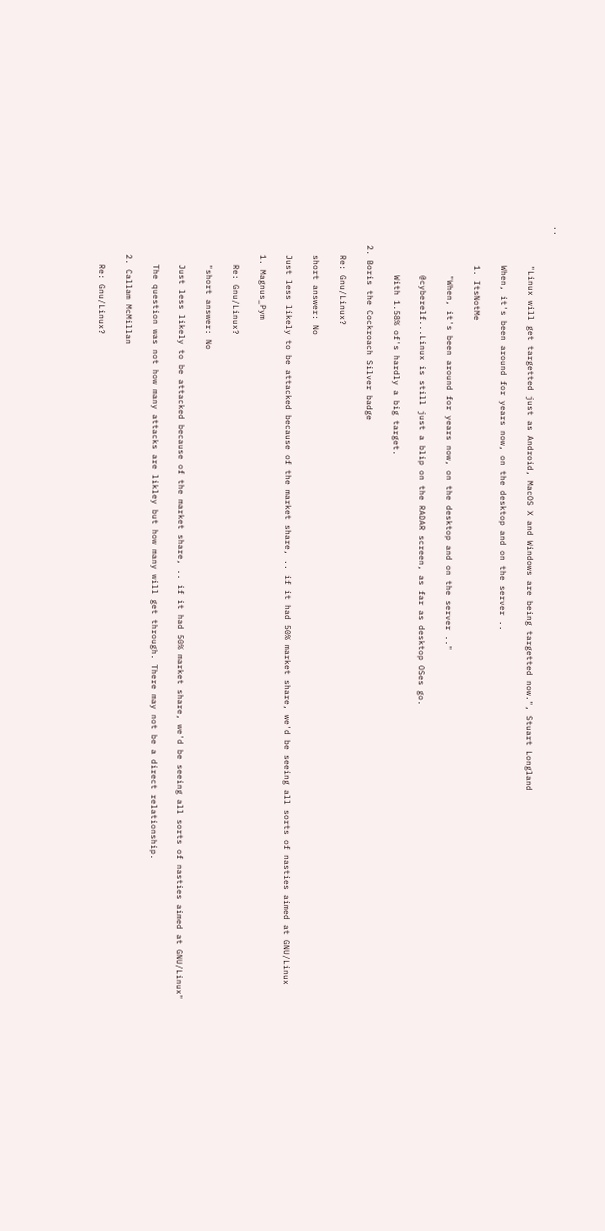..

        "Linux will get targetted just as Android, MacOS X and Windows are being targetted now.", Stuart Longland

        When, it's been around for years now, on the desktop and on the server ..

        1. ItsNotMe

          "When, it's been around for years now, on the desktop and on the server .."

          @cyberelf...Linux is still just a blip on the RADAR screen, as far as desktop OSes go.

          With 1.58% of's hardly a big target.

    2. Boris the Cockroach Silver badge

      Re: Gnu/Linux?

      short answer: No

      Just less likely to be attacked because of the market share, .. if it had 50% market share, we'd be seeing all sorts of nasties aimed at GNU/Linux

      1. Magnus_Pym

        Re: Gnu/Linux?

        "short answer: No

        Just less likely to be attacked because of the market share, .. if it had 50% market share, we'd be seeing all sorts of nasties aimed at GNU/Linux"

        The question was not how many attacks are likley but how many will get through. There may not be a direct relationship.

      2. Callam McMillan

        Re: Gnu/Linux?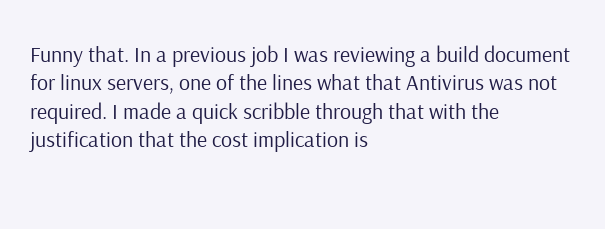Funny that. In a previous job I was reviewing a build document for linux servers, one of the lines what that Antivirus was not required. I made a quick scribble through that with the justification that the cost implication is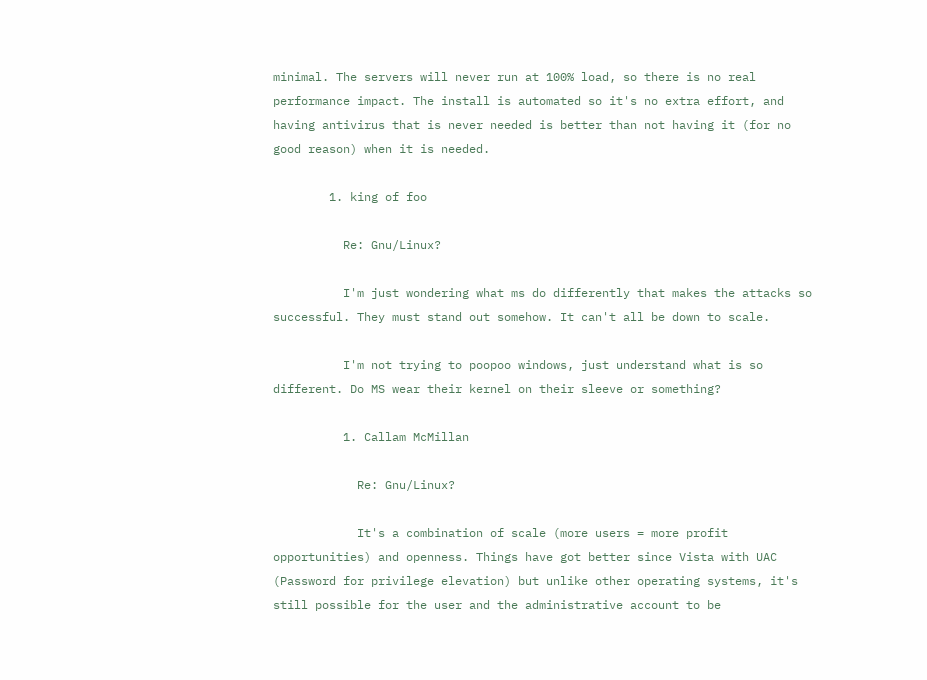minimal. The servers will never run at 100% load, so there is no real performance impact. The install is automated so it's no extra effort, and having antivirus that is never needed is better than not having it (for no good reason) when it is needed.

        1. king of foo

          Re: Gnu/Linux?

          I'm just wondering what ms do differently that makes the attacks so successful. They must stand out somehow. It can't all be down to scale.

          I'm not trying to poopoo windows, just understand what is so different. Do MS wear their kernel on their sleeve or something?

          1. Callam McMillan

            Re: Gnu/Linux?

            It's a combination of scale (more users = more profit opportunities) and openness. Things have got better since Vista with UAC (Password for privilege elevation) but unlike other operating systems, it's still possible for the user and the administrative account to be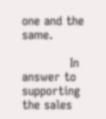one and the same.

            In answer to supporting the sales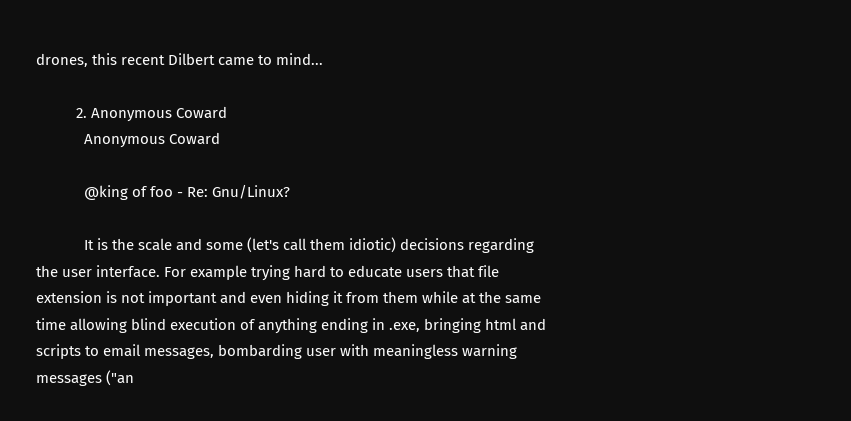drones, this recent Dilbert came to mind...

          2. Anonymous Coward
            Anonymous Coward

            @king of foo - Re: Gnu/Linux?

            It is the scale and some (let's call them idiotic) decisions regarding the user interface. For example trying hard to educate users that file extension is not important and even hiding it from them while at the same time allowing blind execution of anything ending in .exe, bringing html and scripts to email messages, bombarding user with meaningless warning messages ("an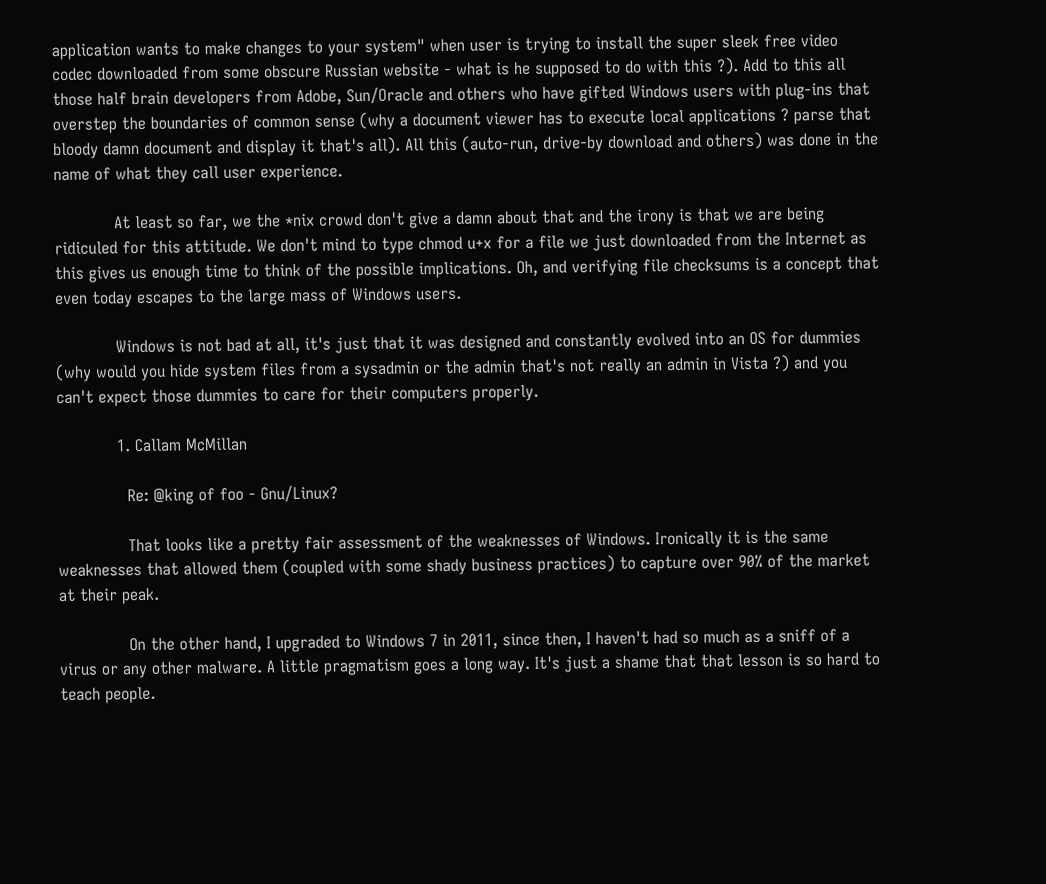application wants to make changes to your system" when user is trying to install the super sleek free video codec downloaded from some obscure Russian website - what is he supposed to do with this ?). Add to this all those half brain developers from Adobe, Sun/Oracle and others who have gifted Windows users with plug-ins that overstep the boundaries of common sense (why a document viewer has to execute local applications ? parse that bloody damn document and display it that's all). All this (auto-run, drive-by download and others) was done in the name of what they call user experience.

            At least so far, we the *nix crowd don't give a damn about that and the irony is that we are being ridiculed for this attitude. We don't mind to type chmod u+x for a file we just downloaded from the Internet as this gives us enough time to think of the possible implications. Oh, and verifying file checksums is a concept that even today escapes to the large mass of Windows users.

            Windows is not bad at all, it's just that it was designed and constantly evolved into an OS for dummies (why would you hide system files from a sysadmin or the admin that's not really an admin in Vista ?) and you can't expect those dummies to care for their computers properly.

            1. Callam McMillan

              Re: @king of foo - Gnu/Linux?

              That looks like a pretty fair assessment of the weaknesses of Windows. Ironically it is the same weaknesses that allowed them (coupled with some shady business practices) to capture over 90% of the market at their peak.

              On the other hand, I upgraded to Windows 7 in 2011, since then, I haven't had so much as a sniff of a virus or any other malware. A little pragmatism goes a long way. It's just a shame that that lesson is so hard to teach people.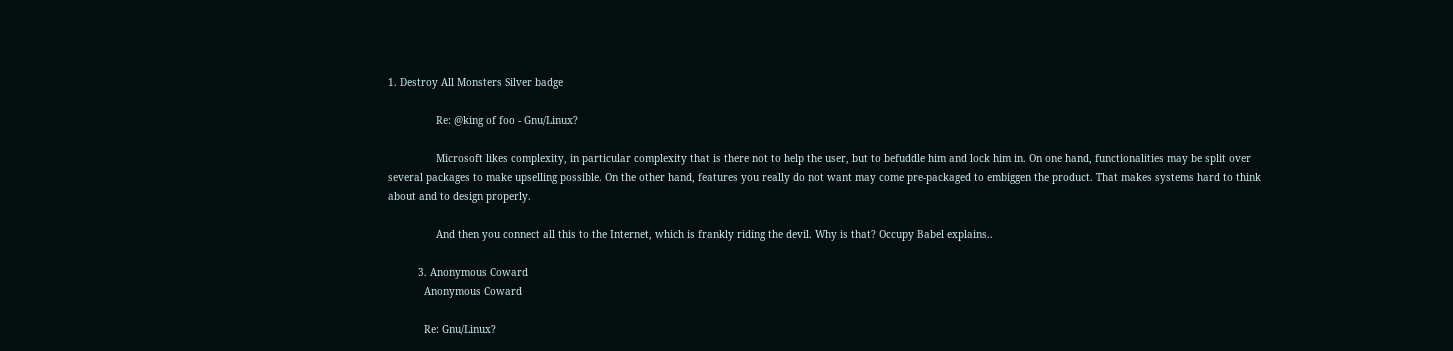1. Destroy All Monsters Silver badge

                Re: @king of foo - Gnu/Linux?

                Microsoft likes complexity, in particular complexity that is there not to help the user, but to befuddle him and lock him in. On one hand, functionalities may be split over several packages to make upselling possible. On the other hand, features you really do not want may come pre-packaged to embiggen the product. That makes systems hard to think about and to design properly.

                And then you connect all this to the Internet, which is frankly riding the devil. Why is that? Occupy Babel explains..

          3. Anonymous Coward
            Anonymous Coward

            Re: Gnu/Linux?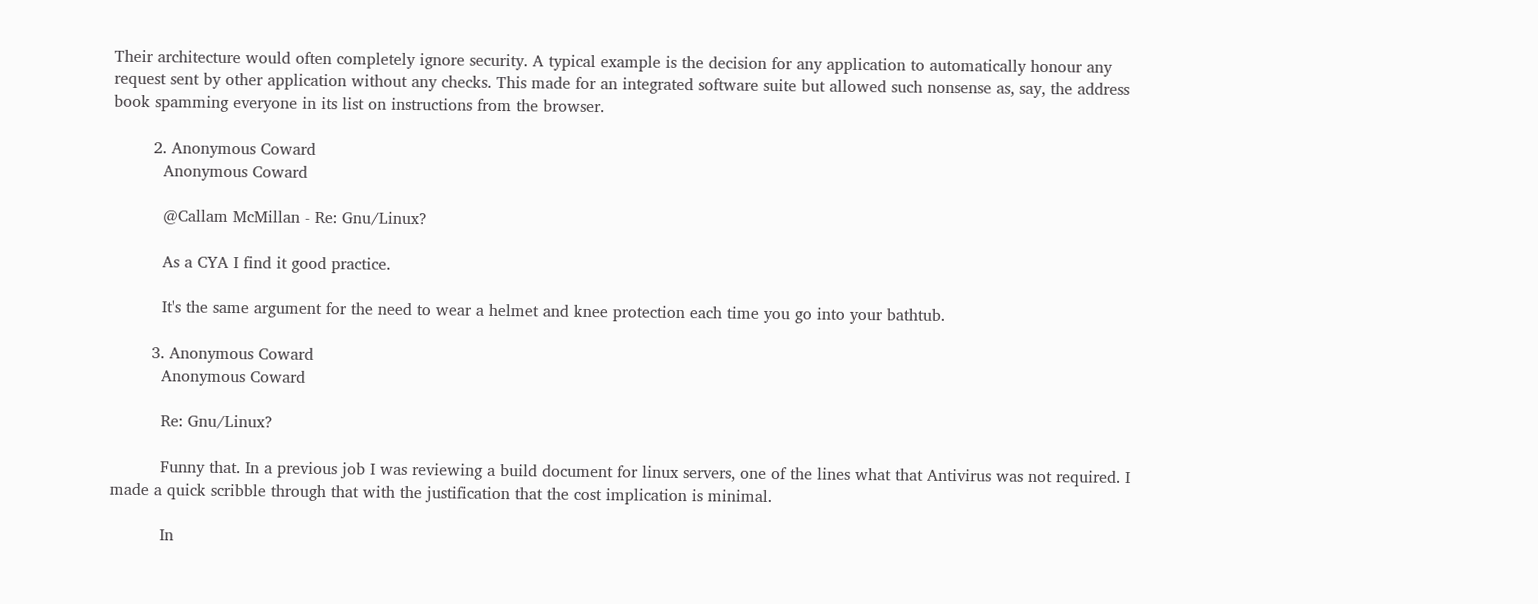Their architecture would often completely ignore security. A typical example is the decision for any application to automatically honour any request sent by other application without any checks. This made for an integrated software suite but allowed such nonsense as, say, the address book spamming everyone in its list on instructions from the browser.

        2. Anonymous Coward
          Anonymous Coward

          @Callam McMillan - Re: Gnu/Linux?

          As a CYA I find it good practice.

          It's the same argument for the need to wear a helmet and knee protection each time you go into your bathtub.

        3. Anonymous Coward
          Anonymous Coward

          Re: Gnu/Linux?

          Funny that. In a previous job I was reviewing a build document for linux servers, one of the lines what that Antivirus was not required. I made a quick scribble through that with the justification that the cost implication is minimal.

          In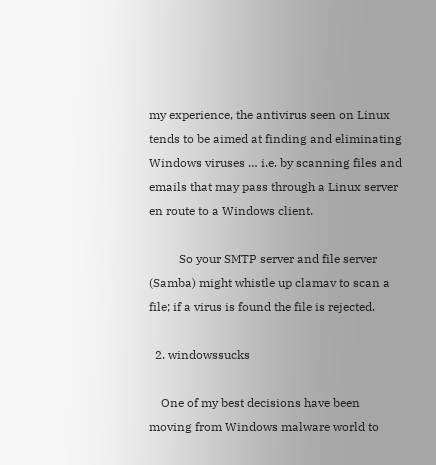my experience, the antivirus seen on Linux tends to be aimed at finding and eliminating Windows viruses … i.e. by scanning files and emails that may pass through a Linux server en route to a Windows client.

          So your SMTP server and file server (Samba) might whistle up clamav to scan a file; if a virus is found the file is rejected.

  2. windowssucks

    One of my best decisions have been moving from Windows malware world to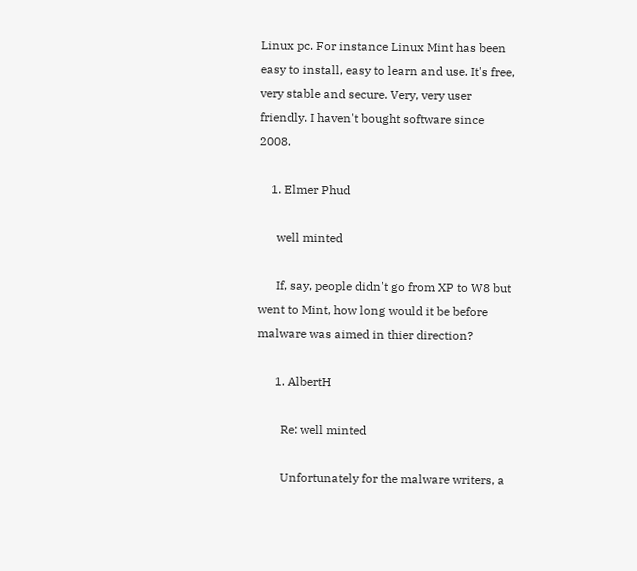Linux pc. For instance Linux Mint has been easy to install, easy to learn and use. It's free, very stable and secure. Very, very user friendly. I haven't bought software since 2008.

    1. Elmer Phud

      well minted

      If, say, people didn't go from XP to W8 but went to Mint, how long would it be before malware was aimed in thier direction?

      1. AlbertH

        Re: well minted

        Unfortunately for the malware writers, a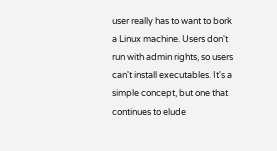user really has to want to bork a Linux machine. Users don't run with admin rights, so users can't install executables. It's a simple concept, but one that continues to elude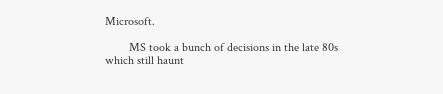Microsoft.

        MS took a bunch of decisions in the late 80s which still haunt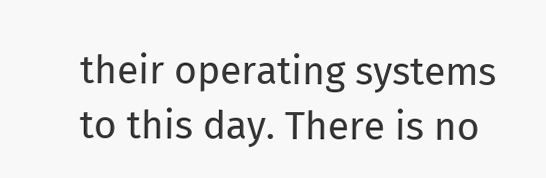their operating systems to this day. There is no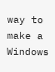way to make a Windows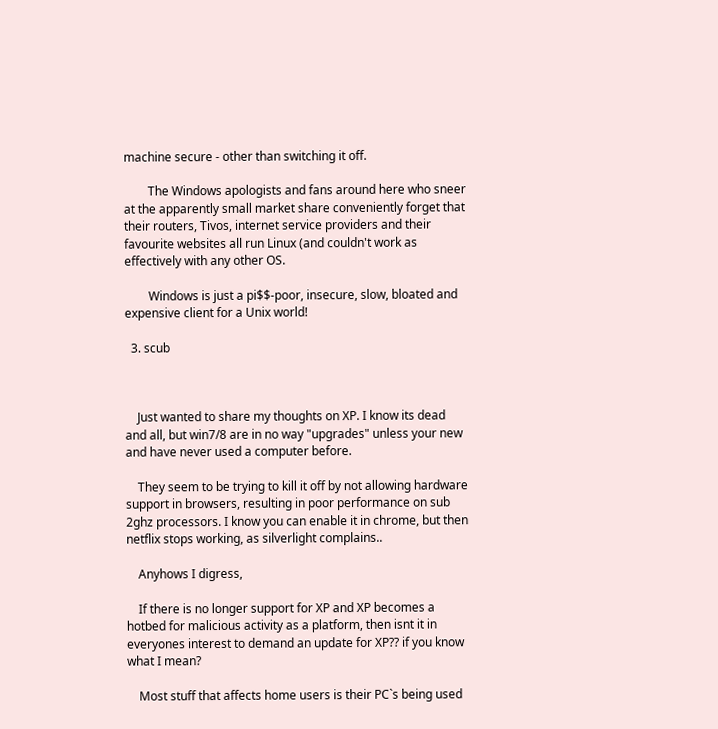machine secure - other than switching it off.

        The Windows apologists and fans around here who sneer at the apparently small market share conveniently forget that their routers, Tivos, internet service providers and their favourite websites all run Linux (and couldn't work as effectively with any other OS.

        Windows is just a pi$$-poor, insecure, slow, bloated and expensive client for a Unix world!

  3. scub



    Just wanted to share my thoughts on XP. I know its dead and all, but win7/8 are in no way "upgrades" unless your new and have never used a computer before.

    They seem to be trying to kill it off by not allowing hardware support in browsers, resulting in poor performance on sub 2ghz processors. I know you can enable it in chrome, but then netflix stops working, as silverlight complains..

    Anyhows I digress,

    If there is no longer support for XP and XP becomes a hotbed for malicious activity as a platform, then isnt it in everyones interest to demand an update for XP?? if you know what I mean?

    Most stuff that affects home users is their PC`s being used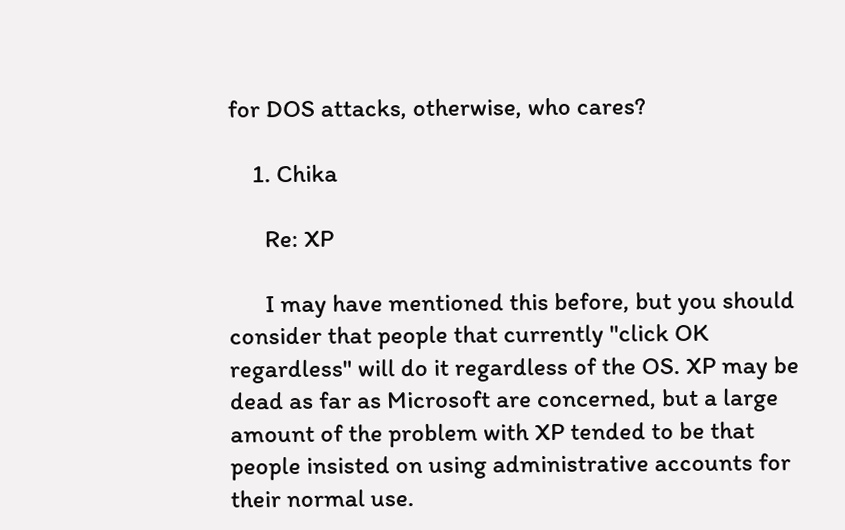for DOS attacks, otherwise, who cares?

    1. Chika

      Re: XP

      I may have mentioned this before, but you should consider that people that currently "click OK regardless" will do it regardless of the OS. XP may be dead as far as Microsoft are concerned, but a large amount of the problem with XP tended to be that people insisted on using administrative accounts for their normal use.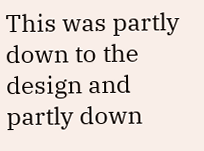This was partly down to the design and partly down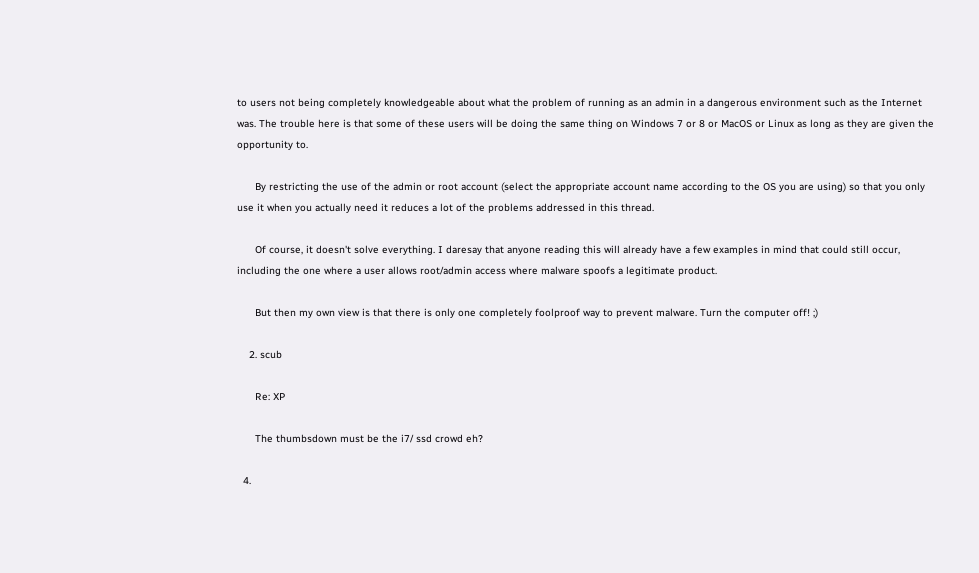to users not being completely knowledgeable about what the problem of running as an admin in a dangerous environment such as the Internet was. The trouble here is that some of these users will be doing the same thing on Windows 7 or 8 or MacOS or Linux as long as they are given the opportunity to.

      By restricting the use of the admin or root account (select the appropriate account name according to the OS you are using) so that you only use it when you actually need it reduces a lot of the problems addressed in this thread.

      Of course, it doesn't solve everything. I daresay that anyone reading this will already have a few examples in mind that could still occur, including the one where a user allows root/admin access where malware spoofs a legitimate product.

      But then my own view is that there is only one completely foolproof way to prevent malware. Turn the computer off! ;)

    2. scub

      Re: XP

      The thumbsdown must be the i7/ ssd crowd eh?

  4.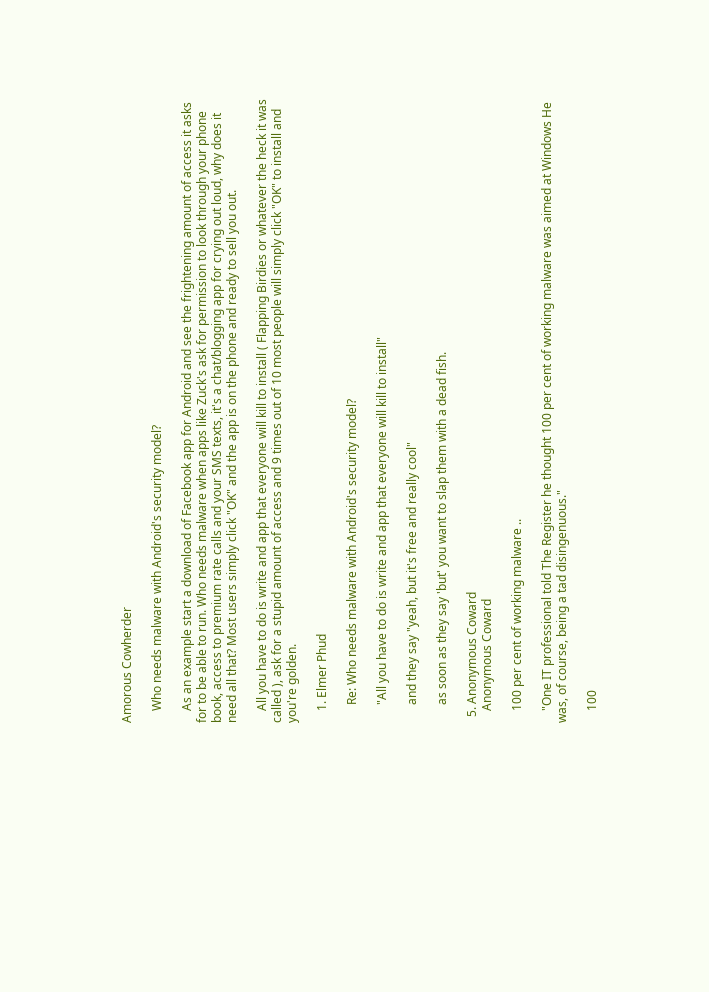Amorous Cowherder

    Who needs malware with Android's security model?

    As an example start a download of Facebook app for Android and see the frightening amount of access it asks for to be able to run. Who needs malware when apps like Zuck's ask for permission to look through your phone book, access to premium rate calls and your SMS texts, it's a chat/blogging app for crying out loud, why does it need all that? Most users simply click "OK" and the app is on the phone and ready to sell you out.

    All you have to do is write and app that everyone will kill to install ( Flapping Birdies or whatever the heck it was called ), ask for a stupid amount of access and 9 times out of 10 most people will simply click "OK" to install and you're golden.

    1. Elmer Phud

      Re: Who needs malware with Android's security model?

      "All you have to do is write and app that everyone will kill to install"

      and they say "yeah, but it's free and really cool"

      as soon as they say 'but' you want to slap them with a dead fish.

  5. Anonymous Coward
    Anonymous Coward

    100 per cent of working malware ..

    "One IT professional told The Register he thought 100 per cent of working malware was aimed at Windows He was, of course, being a tad disingenuous."

    100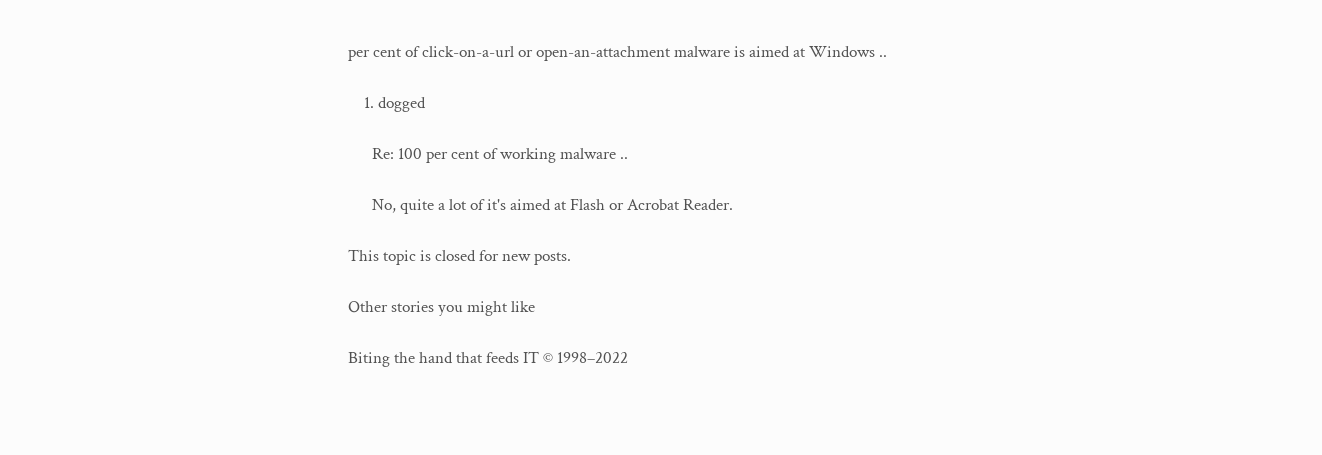per cent of click-on-a-url or open-an-attachment malware is aimed at Windows ..

    1. dogged

      Re: 100 per cent of working malware ..

      No, quite a lot of it's aimed at Flash or Acrobat Reader.

This topic is closed for new posts.

Other stories you might like

Biting the hand that feeds IT © 1998–2022